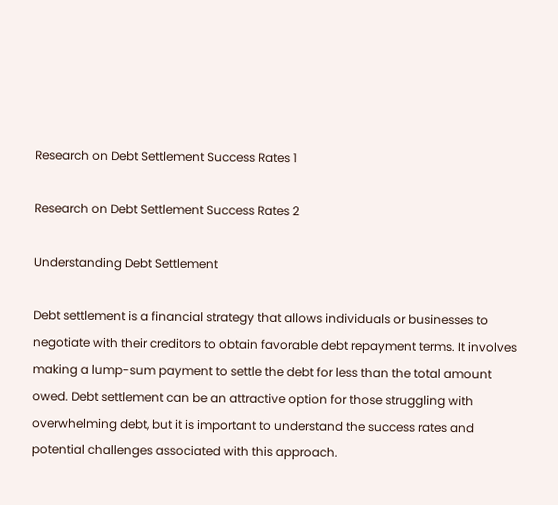Research on Debt Settlement Success Rates 1

Research on Debt Settlement Success Rates 2

Understanding Debt Settlement

Debt settlement is a financial strategy that allows individuals or businesses to negotiate with their creditors to obtain favorable debt repayment terms. It involves making a lump-sum payment to settle the debt for less than the total amount owed. Debt settlement can be an attractive option for those struggling with overwhelming debt, but it is important to understand the success rates and potential challenges associated with this approach.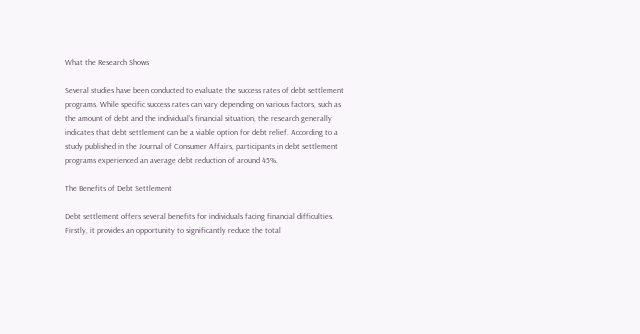What the Research Shows

Several studies have been conducted to evaluate the success rates of debt settlement programs. While specific success rates can vary depending on various factors, such as the amount of debt and the individual’s financial situation, the research generally indicates that debt settlement can be a viable option for debt relief. According to a study published in the Journal of Consumer Affairs, participants in debt settlement programs experienced an average debt reduction of around 45%.

The Benefits of Debt Settlement

Debt settlement offers several benefits for individuals facing financial difficulties. Firstly, it provides an opportunity to significantly reduce the total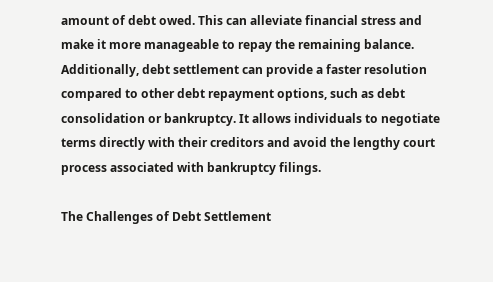amount of debt owed. This can alleviate financial stress and make it more manageable to repay the remaining balance. Additionally, debt settlement can provide a faster resolution compared to other debt repayment options, such as debt consolidation or bankruptcy. It allows individuals to negotiate terms directly with their creditors and avoid the lengthy court process associated with bankruptcy filings.

The Challenges of Debt Settlement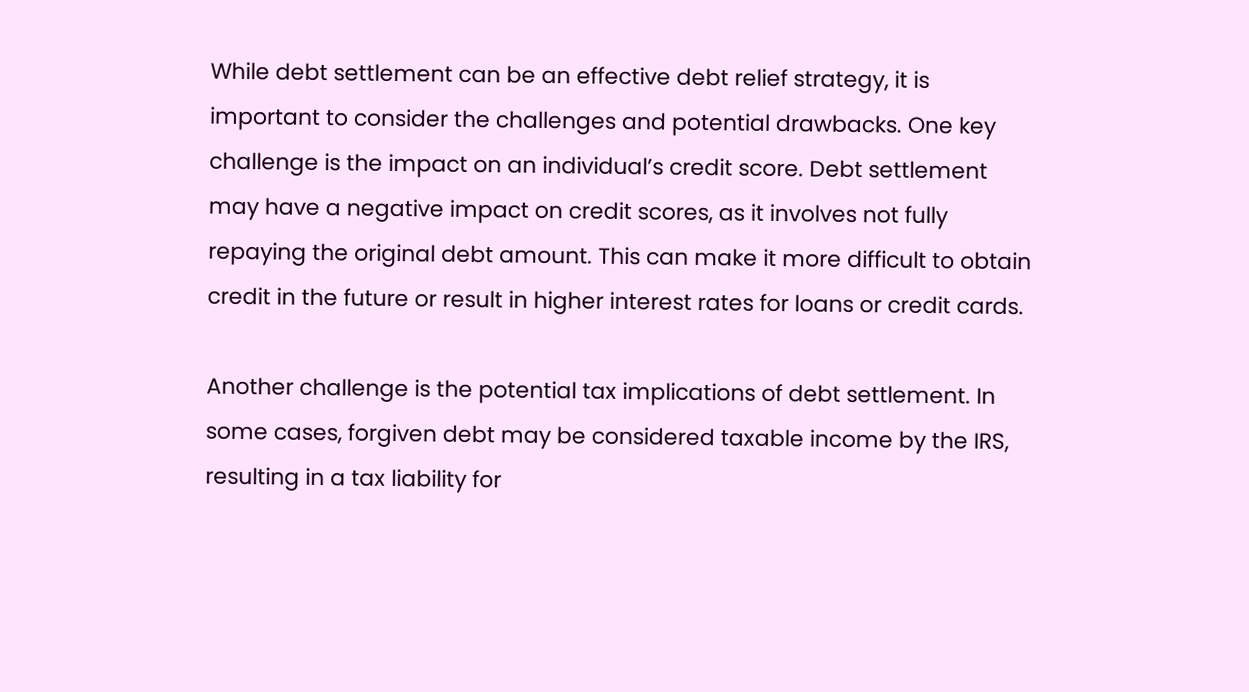While debt settlement can be an effective debt relief strategy, it is important to consider the challenges and potential drawbacks. One key challenge is the impact on an individual’s credit score. Debt settlement may have a negative impact on credit scores, as it involves not fully repaying the original debt amount. This can make it more difficult to obtain credit in the future or result in higher interest rates for loans or credit cards.

Another challenge is the potential tax implications of debt settlement. In some cases, forgiven debt may be considered taxable income by the IRS, resulting in a tax liability for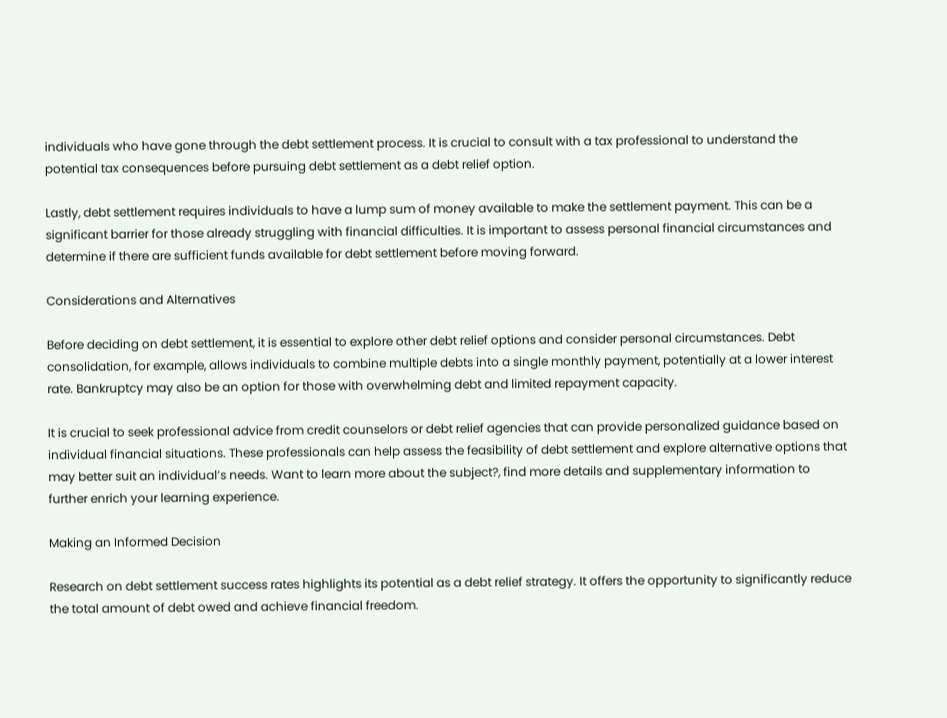individuals who have gone through the debt settlement process. It is crucial to consult with a tax professional to understand the potential tax consequences before pursuing debt settlement as a debt relief option.

Lastly, debt settlement requires individuals to have a lump sum of money available to make the settlement payment. This can be a significant barrier for those already struggling with financial difficulties. It is important to assess personal financial circumstances and determine if there are sufficient funds available for debt settlement before moving forward.

Considerations and Alternatives

Before deciding on debt settlement, it is essential to explore other debt relief options and consider personal circumstances. Debt consolidation, for example, allows individuals to combine multiple debts into a single monthly payment, potentially at a lower interest rate. Bankruptcy may also be an option for those with overwhelming debt and limited repayment capacity.

It is crucial to seek professional advice from credit counselors or debt relief agencies that can provide personalized guidance based on individual financial situations. These professionals can help assess the feasibility of debt settlement and explore alternative options that may better suit an individual’s needs. Want to learn more about the subject?, find more details and supplementary information to further enrich your learning experience.

Making an Informed Decision

Research on debt settlement success rates highlights its potential as a debt relief strategy. It offers the opportunity to significantly reduce the total amount of debt owed and achieve financial freedom.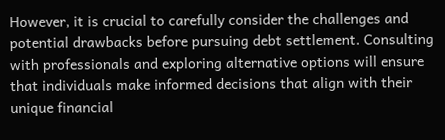However, it is crucial to carefully consider the challenges and potential drawbacks before pursuing debt settlement. Consulting with professionals and exploring alternative options will ensure that individuals make informed decisions that align with their unique financial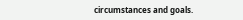circumstances and goals.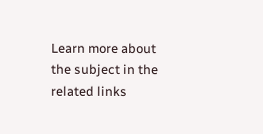Learn more about the subject in the related links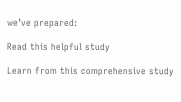we’ve prepared:

Read this helpful study

Learn from this comprehensive study